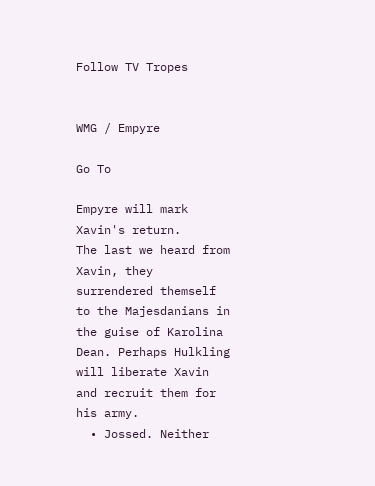Follow TV Tropes


WMG / Empyre

Go To

Empyre will mark Xavin's return.
The last we heard from Xavin, they surrendered themself to the Majesdanians in the guise of Karolina Dean. Perhaps Hulkling will liberate Xavin and recruit them for his army.
  • Jossed. Neither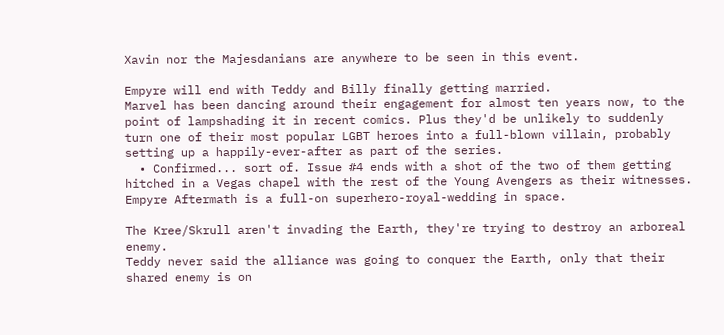Xavin nor the Majesdanians are anywhere to be seen in this event.

Empyre will end with Teddy and Billy finally getting married.
Marvel has been dancing around their engagement for almost ten years now, to the point of lampshading it in recent comics. Plus they'd be unlikely to suddenly turn one of their most popular LGBT heroes into a full-blown villain, probably setting up a happily-ever-after as part of the series.
  • Confirmed... sort of. Issue #4 ends with a shot of the two of them getting hitched in a Vegas chapel with the rest of the Young Avengers as their witnesses. Empyre Aftermath is a full-on superhero-royal-wedding in space.

The Kree/Skrull aren't invading the Earth, they're trying to destroy an arboreal enemy.
Teddy never said the alliance was going to conquer the Earth, only that their shared enemy is on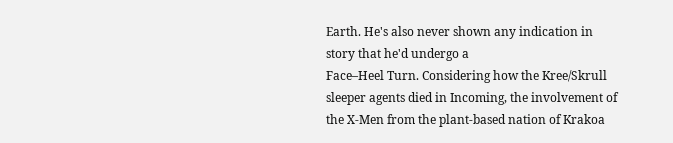Earth. He's also never shown any indication in story that he'd undergo a
Face–Heel Turn. Considering how the Kree/Skrull sleeper agents died in Incoming, the involvement of the X-Men from the plant-based nation of Krakoa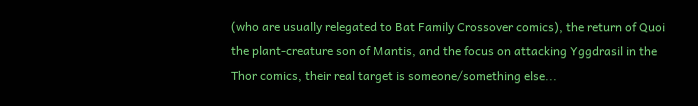(who are usually relegated to Bat Family Crossover comics), the return of Quoi the plant-creature son of Mantis, and the focus on attacking Yggdrasil in the Thor comics, their real target is someone/something else...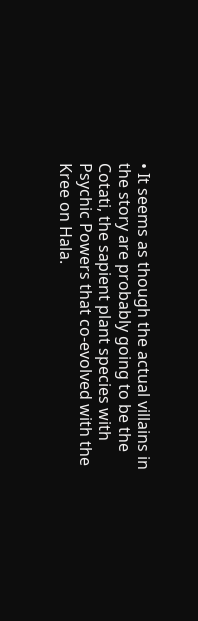• It seems as though the actual villains in the story are probably going to be the Cotati, the sapient plant species with Psychic Powers that co-evolved with the Kree on Hala.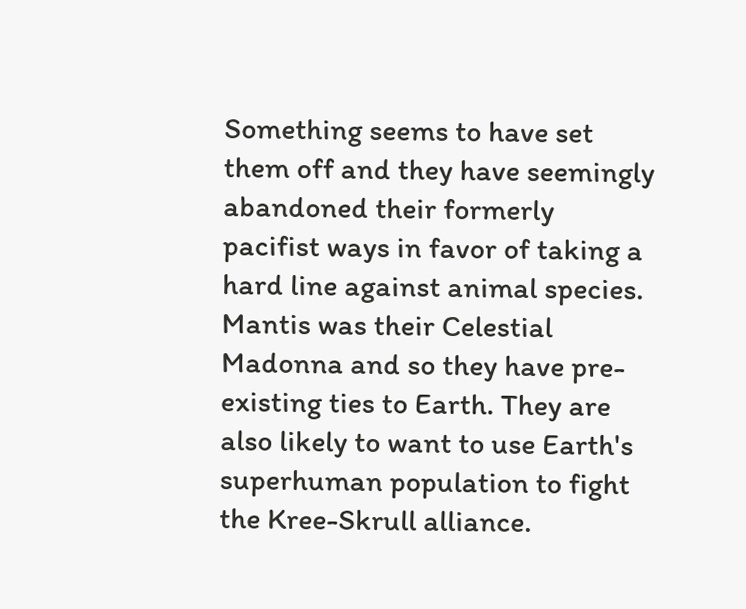Something seems to have set them off and they have seemingly abandoned their formerly pacifist ways in favor of taking a hard line against animal species. Mantis was their Celestial Madonna and so they have pre-existing ties to Earth. They are also likely to want to use Earth's superhuman population to fight the Kree-Skrull alliance.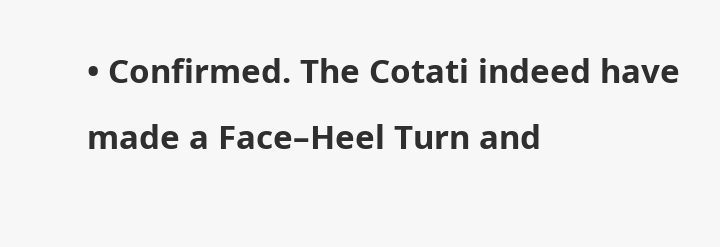• Confirmed. The Cotati indeed have made a Face–Heel Turn and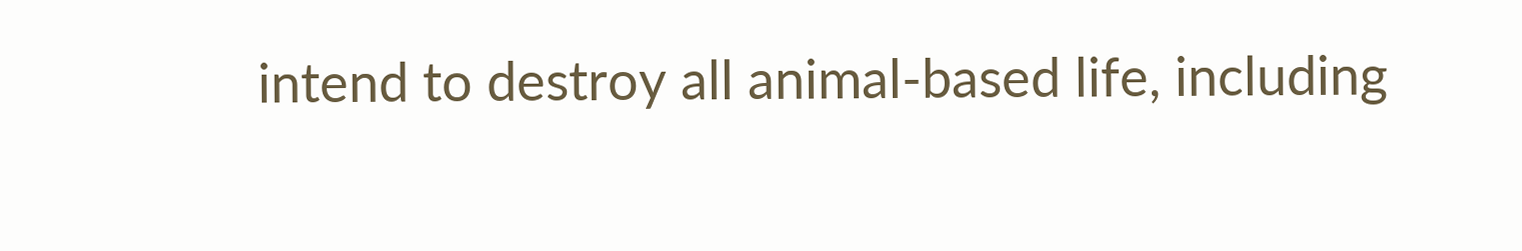intend to destroy all animal-based life, including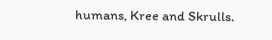humans, Kree and Skrulls.